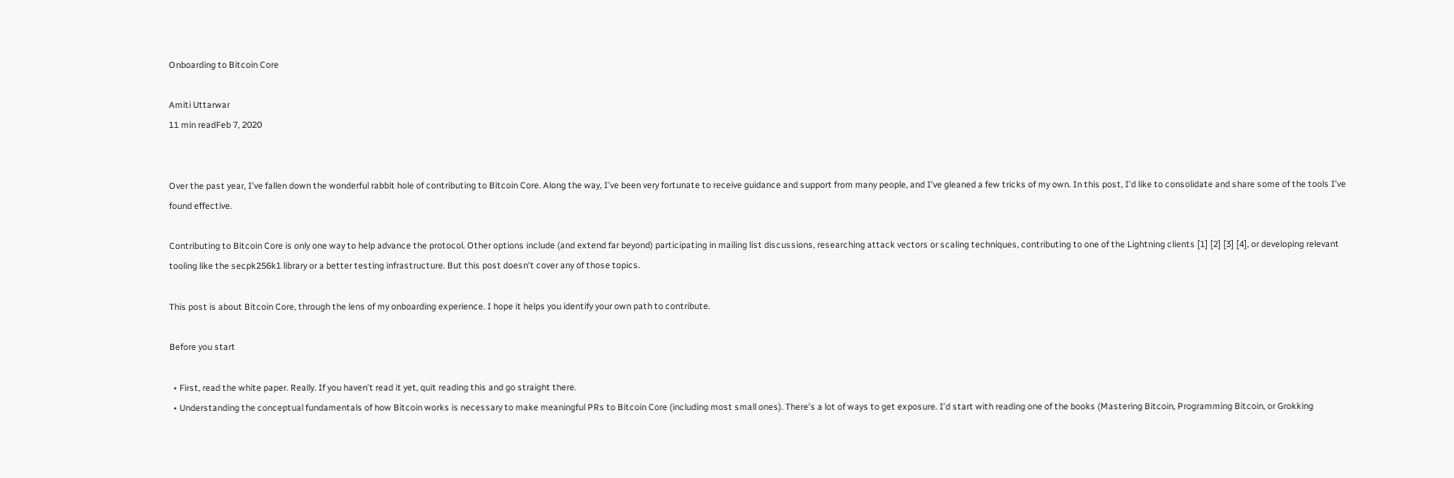Onboarding to Bitcoin Core

Amiti Uttarwar
11 min readFeb 7, 2020


Over the past year, I’ve fallen down the wonderful rabbit hole of contributing to Bitcoin Core. Along the way, I’ve been very fortunate to receive guidance and support from many people, and I’ve gleaned a few tricks of my own. In this post, I’d like to consolidate and share some of the tools I’ve found effective.

Contributing to Bitcoin Core is only one way to help advance the protocol. Other options include (and extend far beyond) participating in mailing list discussions, researching attack vectors or scaling techniques, contributing to one of the Lightning clients [1] [2] [3] [4], or developing relevant tooling like the secpk256k1 library or a better testing infrastructure. But this post doesn’t cover any of those topics.

This post is about Bitcoin Core, through the lens of my onboarding experience. I hope it helps you identify your own path to contribute.

Before you start

  • First, read the white paper. Really. If you haven’t read it yet, quit reading this and go straight there.
  • Understanding the conceptual fundamentals of how Bitcoin works is necessary to make meaningful PRs to Bitcoin Core (including most small ones). There’s a lot of ways to get exposure. I’d start with reading one of the books (Mastering Bitcoin, Programming Bitcoin, or Grokking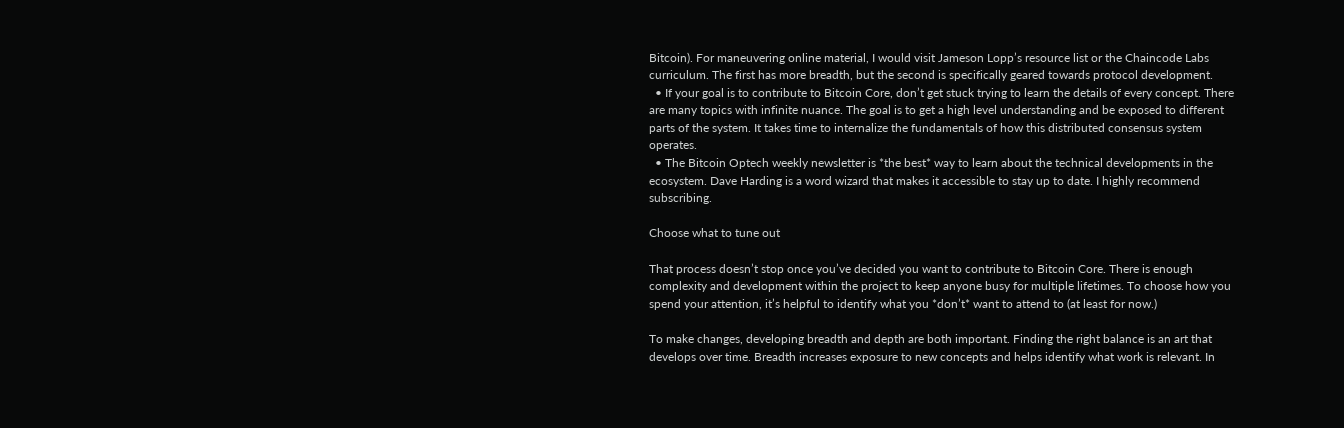Bitcoin). For maneuvering online material, I would visit Jameson Lopp’s resource list or the Chaincode Labs curriculum. The first has more breadth, but the second is specifically geared towards protocol development.
  • If your goal is to contribute to Bitcoin Core, don’t get stuck trying to learn the details of every concept. There are many topics with infinite nuance. The goal is to get a high level understanding and be exposed to different parts of the system. It takes time to internalize the fundamentals of how this distributed consensus system operates.
  • The Bitcoin Optech weekly newsletter is *the best* way to learn about the technical developments in the ecosystem. Dave Harding is a word wizard that makes it accessible to stay up to date. I highly recommend subscribing.

Choose what to tune out

That process doesn’t stop once you’ve decided you want to contribute to Bitcoin Core. There is enough complexity and development within the project to keep anyone busy for multiple lifetimes. To choose how you spend your attention, it’s helpful to identify what you *don’t* want to attend to (at least for now.)

To make changes, developing breadth and depth are both important. Finding the right balance is an art that develops over time. Breadth increases exposure to new concepts and helps identify what work is relevant. In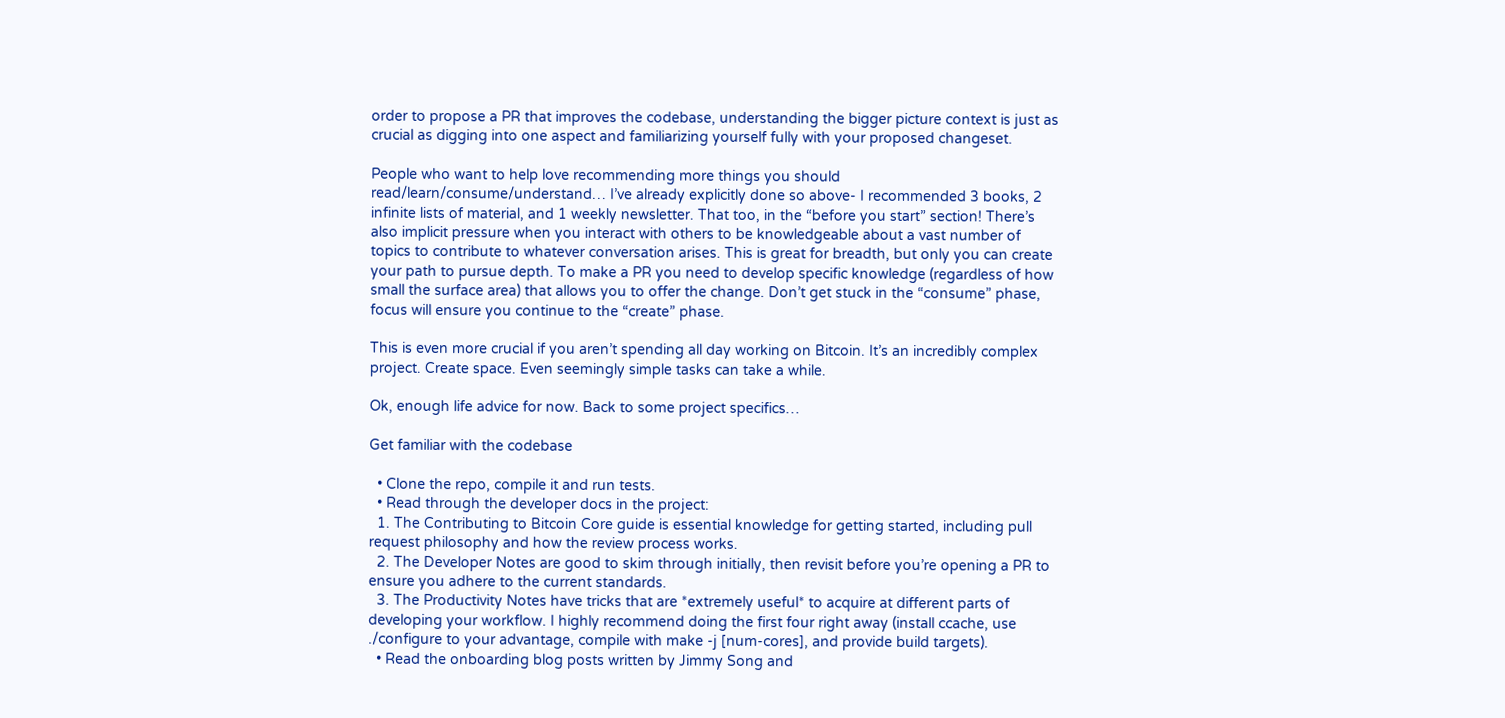order to propose a PR that improves the codebase, understanding the bigger picture context is just as crucial as digging into one aspect and familiarizing yourself fully with your proposed changeset.

People who want to help love recommending more things you should read/learn/consume/understand… I’ve already explicitly done so above- I recommended 3 books, 2 infinite lists of material, and 1 weekly newsletter. That too, in the “before you start” section! There’s also implicit pressure when you interact with others to be knowledgeable about a vast number of topics to contribute to whatever conversation arises. This is great for breadth, but only you can create your path to pursue depth. To make a PR you need to develop specific knowledge (regardless of how small the surface area) that allows you to offer the change. Don’t get stuck in the “consume” phase, focus will ensure you continue to the “create” phase.

This is even more crucial if you aren’t spending all day working on Bitcoin. It’s an incredibly complex project. Create space. Even seemingly simple tasks can take a while.

Ok, enough life advice for now. Back to some project specifics…

Get familiar with the codebase

  • Clone the repo, compile it and run tests.
  • Read through the developer docs in the project:
  1. The Contributing to Bitcoin Core guide is essential knowledge for getting started, including pull request philosophy and how the review process works.
  2. The Developer Notes are good to skim through initially, then revisit before you’re opening a PR to ensure you adhere to the current standards.
  3. The Productivity Notes have tricks that are *extremely useful* to acquire at different parts of developing your workflow. I highly recommend doing the first four right away (install ccache, use ./configure to your advantage, compile with make -j [num-cores], and provide build targets).
  • Read the onboarding blog posts written by Jimmy Song and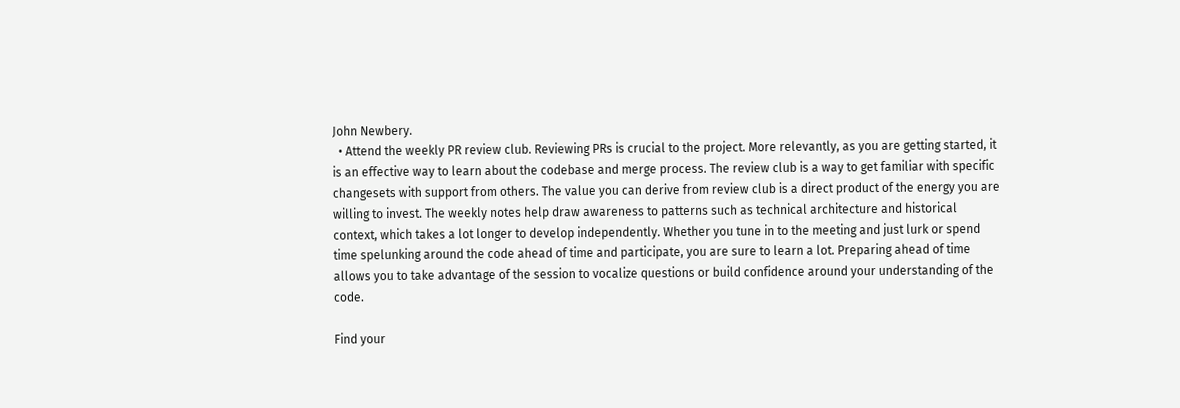John Newbery.
  • Attend the weekly PR review club. Reviewing PRs is crucial to the project. More relevantly, as you are getting started, it is an effective way to learn about the codebase and merge process. The review club is a way to get familiar with specific changesets with support from others. The value you can derive from review club is a direct product of the energy you are willing to invest. The weekly notes help draw awareness to patterns such as technical architecture and historical context, which takes a lot longer to develop independently. Whether you tune in to the meeting and just lurk or spend time spelunking around the code ahead of time and participate, you are sure to learn a lot. Preparing ahead of time allows you to take advantage of the session to vocalize questions or build confidence around your understanding of the code.

Find your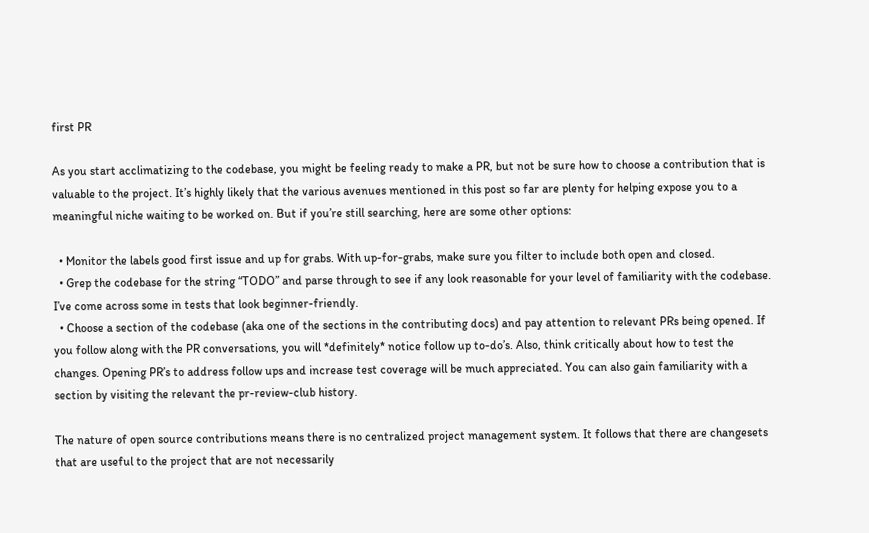first PR

As you start acclimatizing to the codebase, you might be feeling ready to make a PR, but not be sure how to choose a contribution that is valuable to the project. It’s highly likely that the various avenues mentioned in this post so far are plenty for helping expose you to a meaningful niche waiting to be worked on. But if you’re still searching, here are some other options:

  • Monitor the labels good first issue and up for grabs. With up-for-grabs, make sure you filter to include both open and closed.
  • Grep the codebase for the string “TODO” and parse through to see if any look reasonable for your level of familiarity with the codebase. I’ve come across some in tests that look beginner-friendly.
  • Choose a section of the codebase (aka one of the sections in the contributing docs) and pay attention to relevant PRs being opened. If you follow along with the PR conversations, you will *definitely* notice follow up to-do’s. Also, think critically about how to test the changes. Opening PR’s to address follow ups and increase test coverage will be much appreciated. You can also gain familiarity with a section by visiting the relevant the pr-review-club history.

The nature of open source contributions means there is no centralized project management system. It follows that there are changesets that are useful to the project that are not necessarily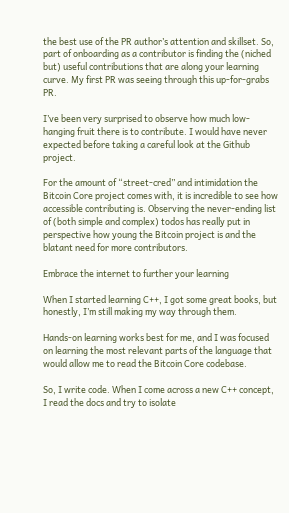the best use of the PR author’s attention and skillset. So, part of onboarding as a contributor is finding the (niched but) useful contributions that are along your learning curve. My first PR was seeing through this up-for-grabs PR.

I’ve been very surprised to observe how much low-hanging fruit there is to contribute. I would have never expected before taking a careful look at the Github project.

For the amount of “street-cred” and intimidation the Bitcoin Core project comes with, it is incredible to see how accessible contributing is. Observing the never-ending list of (both simple and complex) todos has really put in perspective how young the Bitcoin project is and the blatant need for more contributors.

Embrace the internet to further your learning

When I started learning C++, I got some great books, but honestly, I’m still making my way through them.

Hands-on learning works best for me, and I was focused on learning the most relevant parts of the language that would allow me to read the Bitcoin Core codebase.

So, I write code. When I come across a new C++ concept, I read the docs and try to isolate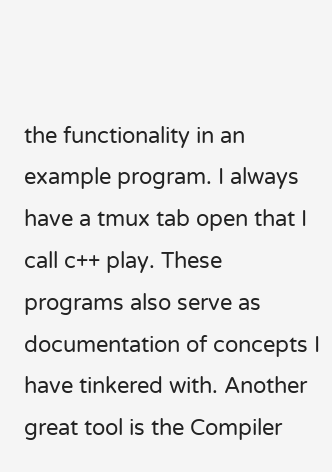the functionality in an example program. I always have a tmux tab open that I call c++ play. These programs also serve as documentation of concepts I have tinkered with. Another great tool is the Compiler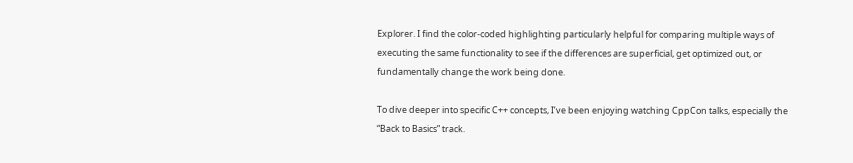Explorer. I find the color-coded highlighting particularly helpful for comparing multiple ways of executing the same functionality to see if the differences are superficial, get optimized out, or fundamentally change the work being done.

To dive deeper into specific C++ concepts, I’ve been enjoying watching CppCon talks, especially the “Back to Basics” track.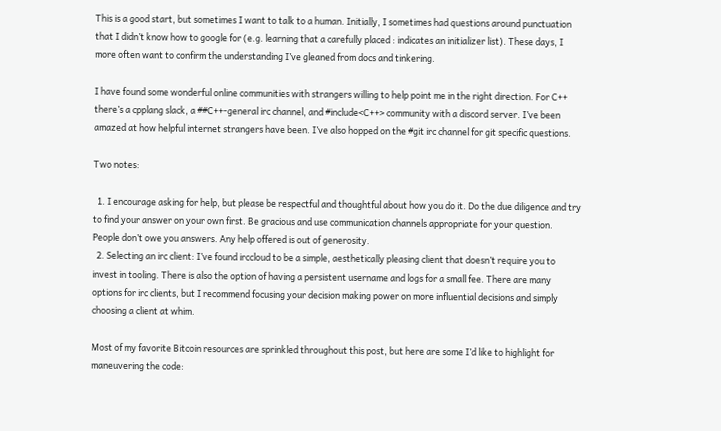This is a good start, but sometimes I want to talk to a human. Initially, I sometimes had questions around punctuation that I didn’t know how to google for (e.g. learning that a carefully placed : indicates an initializer list). These days, I more often want to confirm the understanding I’ve gleaned from docs and tinkering.

I have found some wonderful online communities with strangers willing to help point me in the right direction. For C++ there’s a cpplang slack, a ##C++-general irc channel, and #include<C++> community with a discord server. I’ve been amazed at how helpful internet strangers have been. I’ve also hopped on the #git irc channel for git specific questions.

Two notes:

  1. I encourage asking for help, but please be respectful and thoughtful about how you do it. Do the due diligence and try to find your answer on your own first. Be gracious and use communication channels appropriate for your question. People don’t owe you answers. Any help offered is out of generosity.
  2. Selecting an irc client: I’ve found irccloud to be a simple, aesthetically pleasing client that doesn’t require you to invest in tooling. There is also the option of having a persistent username and logs for a small fee. There are many options for irc clients, but I recommend focusing your decision making power on more influential decisions and simply choosing a client at whim.

Most of my favorite Bitcoin resources are sprinkled throughout this post, but here are some I’d like to highlight for maneuvering the code: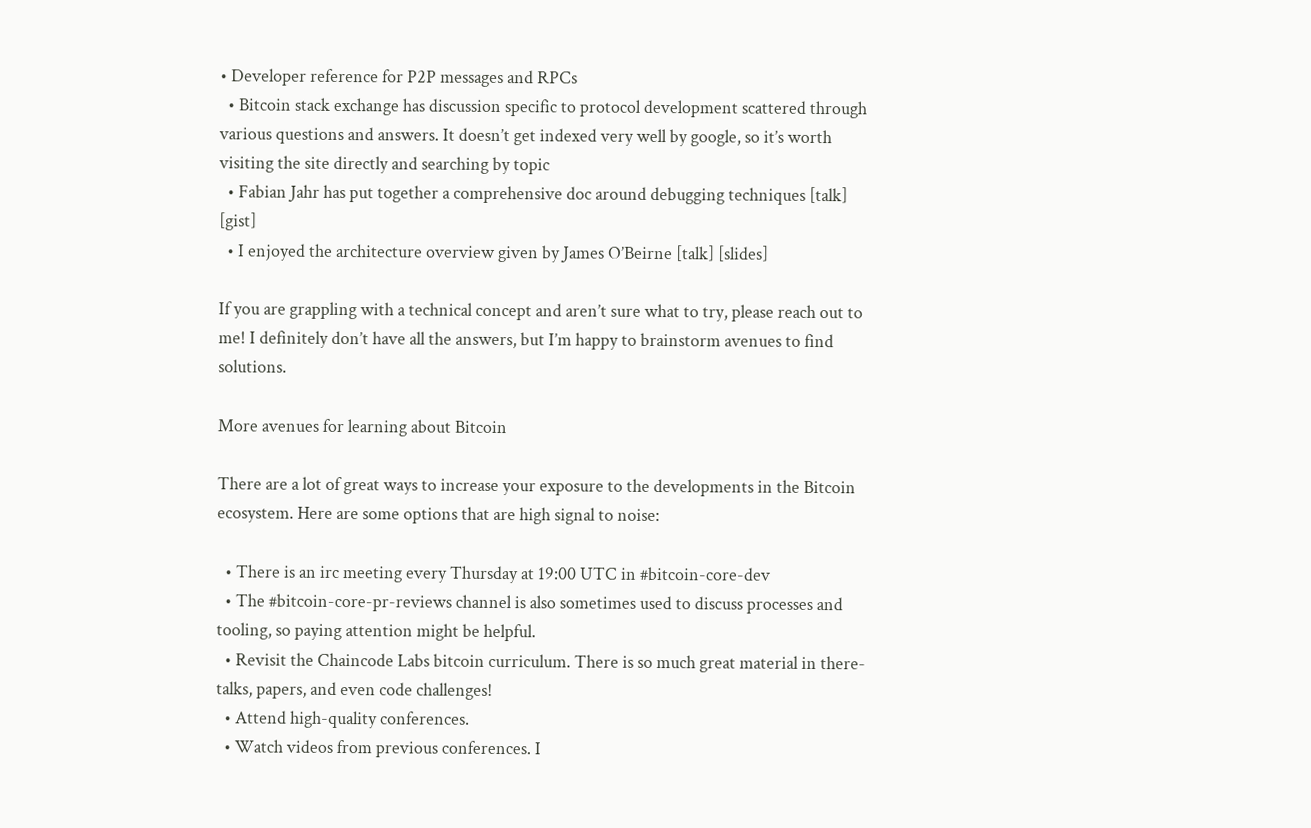• Developer reference for P2P messages and RPCs
  • Bitcoin stack exchange has discussion specific to protocol development scattered through various questions and answers. It doesn’t get indexed very well by google, so it’s worth visiting the site directly and searching by topic
  • Fabian Jahr has put together a comprehensive doc around debugging techniques [talk] [gist]
  • I enjoyed the architecture overview given by James O’Beirne [talk] [slides]

If you are grappling with a technical concept and aren’t sure what to try, please reach out to me! I definitely don’t have all the answers, but I’m happy to brainstorm avenues to find solutions.

More avenues for learning about Bitcoin

There are a lot of great ways to increase your exposure to the developments in the Bitcoin ecosystem. Here are some options that are high signal to noise:

  • There is an irc meeting every Thursday at 19:00 UTC in #bitcoin-core-dev
  • The #bitcoin-core-pr-reviews channel is also sometimes used to discuss processes and tooling, so paying attention might be helpful.
  • Revisit the Chaincode Labs bitcoin curriculum. There is so much great material in there- talks, papers, and even code challenges!
  • Attend high-quality conferences.
  • Watch videos from previous conferences. I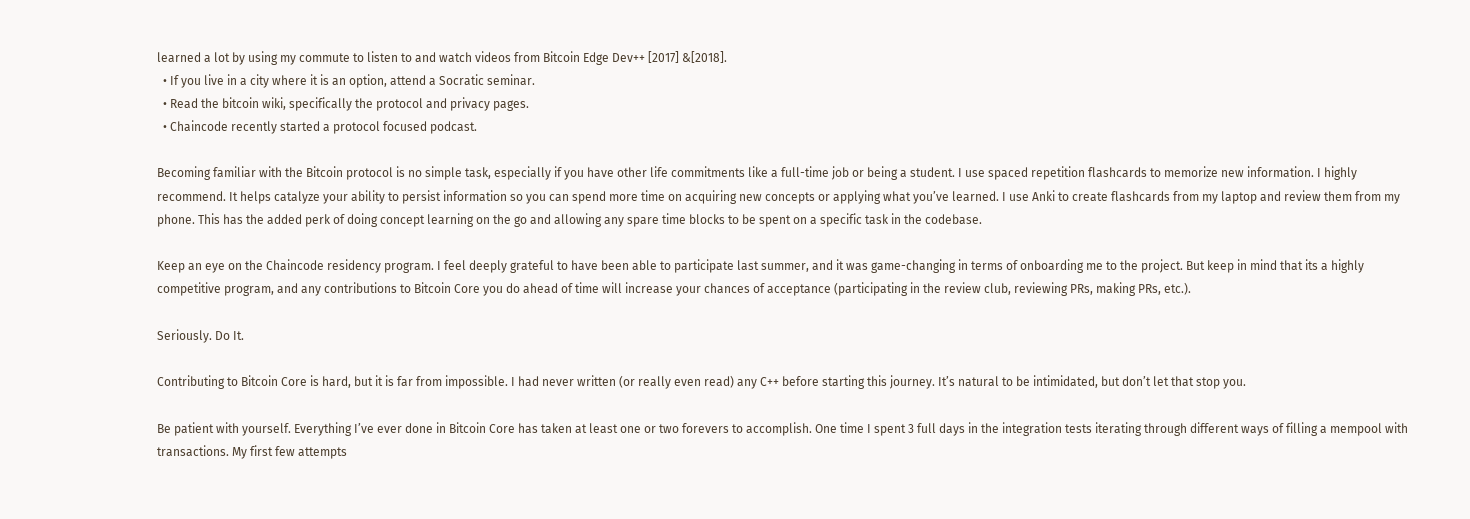learned a lot by using my commute to listen to and watch videos from Bitcoin Edge Dev++ [2017] &[2018].
  • If you live in a city where it is an option, attend a Socratic seminar.
  • Read the bitcoin wiki, specifically the protocol and privacy pages.
  • Chaincode recently started a protocol focused podcast.

Becoming familiar with the Bitcoin protocol is no simple task, especially if you have other life commitments like a full-time job or being a student. I use spaced repetition flashcards to memorize new information. I highly recommend. It helps catalyze your ability to persist information so you can spend more time on acquiring new concepts or applying what you’ve learned. I use Anki to create flashcards from my laptop and review them from my phone. This has the added perk of doing concept learning on the go and allowing any spare time blocks to be spent on a specific task in the codebase.

Keep an eye on the Chaincode residency program. I feel deeply grateful to have been able to participate last summer, and it was game-changing in terms of onboarding me to the project. But keep in mind that its a highly competitive program, and any contributions to Bitcoin Core you do ahead of time will increase your chances of acceptance (participating in the review club, reviewing PRs, making PRs, etc.).

Seriously. Do It.

Contributing to Bitcoin Core is hard, but it is far from impossible. I had never written (or really even read) any C++ before starting this journey. It’s natural to be intimidated, but don’t let that stop you.

Be patient with yourself. Everything I’ve ever done in Bitcoin Core has taken at least one or two forevers to accomplish. One time I spent 3 full days in the integration tests iterating through different ways of filling a mempool with transactions. My first few attempts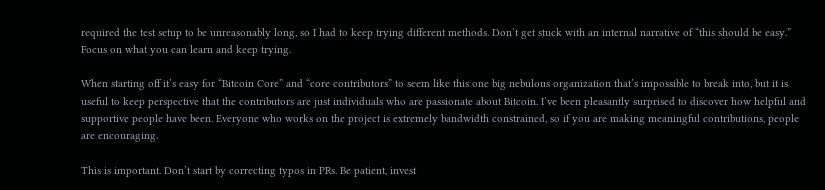required the test setup to be unreasonably long, so I had to keep trying different methods. Don’t get stuck with an internal narrative of “this should be easy.” Focus on what you can learn and keep trying.

When starting off it’s easy for “Bitcoin Core” and “core contributors” to seem like this one big nebulous organization that’s impossible to break into, but it is useful to keep perspective that the contributors are just individuals who are passionate about Bitcoin. I’ve been pleasantly surprised to discover how helpful and supportive people have been. Everyone who works on the project is extremely bandwidth constrained, so if you are making meaningful contributions, people are encouraging.

This is important. Don’t start by correcting typos in PRs. Be patient, invest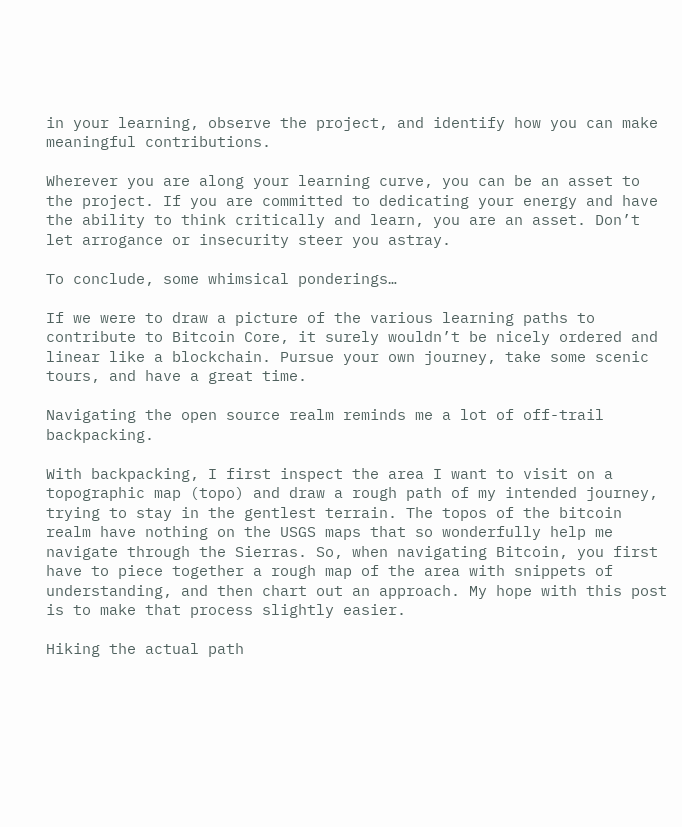in your learning, observe the project, and identify how you can make meaningful contributions.

Wherever you are along your learning curve, you can be an asset to the project. If you are committed to dedicating your energy and have the ability to think critically and learn, you are an asset. Don’t let arrogance or insecurity steer you astray.

To conclude, some whimsical ponderings…

If we were to draw a picture of the various learning paths to contribute to Bitcoin Core, it surely wouldn’t be nicely ordered and linear like a blockchain. Pursue your own journey, take some scenic tours, and have a great time.

Navigating the open source realm reminds me a lot of off-trail backpacking.

With backpacking, I first inspect the area I want to visit on a topographic map (topo) and draw a rough path of my intended journey, trying to stay in the gentlest terrain. The topos of the bitcoin realm have nothing on the USGS maps that so wonderfully help me navigate through the Sierras. So, when navigating Bitcoin, you first have to piece together a rough map of the area with snippets of understanding, and then chart out an approach. My hope with this post is to make that process slightly easier.

Hiking the actual path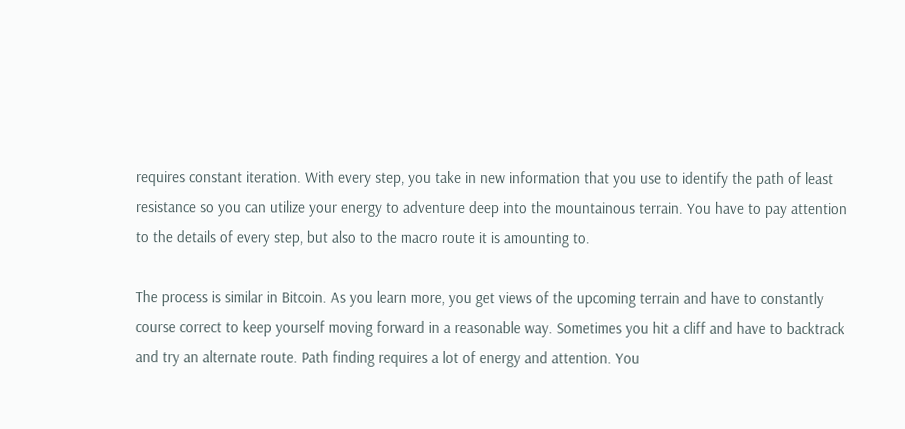requires constant iteration. With every step, you take in new information that you use to identify the path of least resistance so you can utilize your energy to adventure deep into the mountainous terrain. You have to pay attention to the details of every step, but also to the macro route it is amounting to.

The process is similar in Bitcoin. As you learn more, you get views of the upcoming terrain and have to constantly course correct to keep yourself moving forward in a reasonable way. Sometimes you hit a cliff and have to backtrack and try an alternate route. Path finding requires a lot of energy and attention. You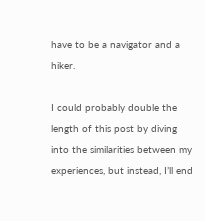have to be a navigator and a hiker.

I could probably double the length of this post by diving into the similarities between my experiences, but instead, I’ll end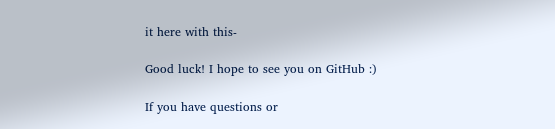it here with this-

Good luck! I hope to see you on GitHub :)

If you have questions or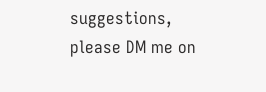suggestions, please DM me on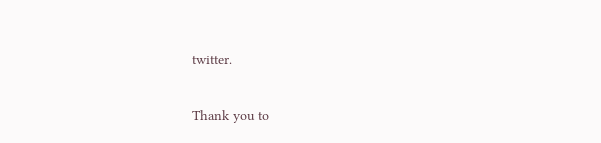twitter.

Thank you to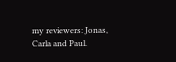my reviewers: Jonas, Carla and Paul.